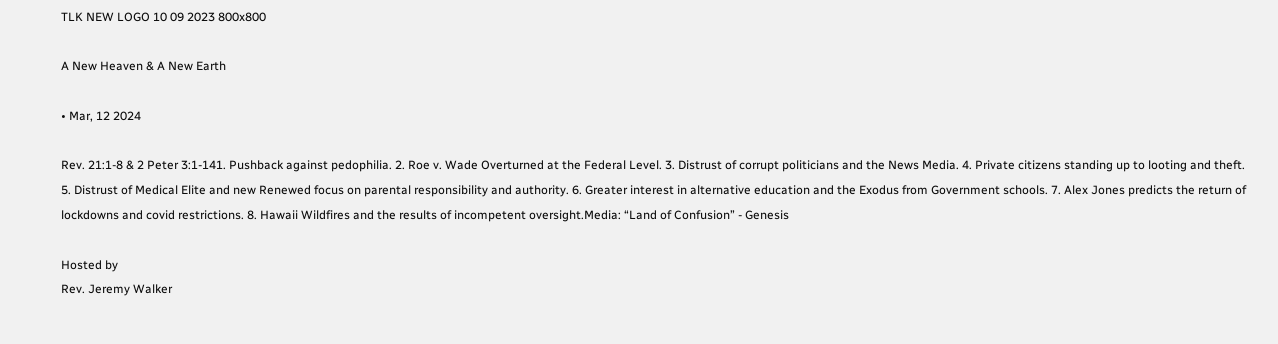TLK NEW LOGO 10 09 2023 800x800

A New Heaven & A New Earth

• Mar, 12 2024

Rev. 21:1-8 & 2 Peter 3:1-141. Pushback against pedophilia. 2. Roe v. Wade Overturned at the Federal Level. 3. Distrust of corrupt politicians and the News Media. 4. Private citizens standing up to looting and theft. 5. Distrust of Medical Elite and new Renewed focus on parental responsibility and authority. 6. Greater interest in alternative education and the Exodus from Government schools. 7. Alex Jones predicts the return of lockdowns and covid restrictions. 8. Hawaii Wildfires and the results of incompetent oversight.Media: “Land of Confusion” - Genesis

Hosted by
Rev. Jeremy Walker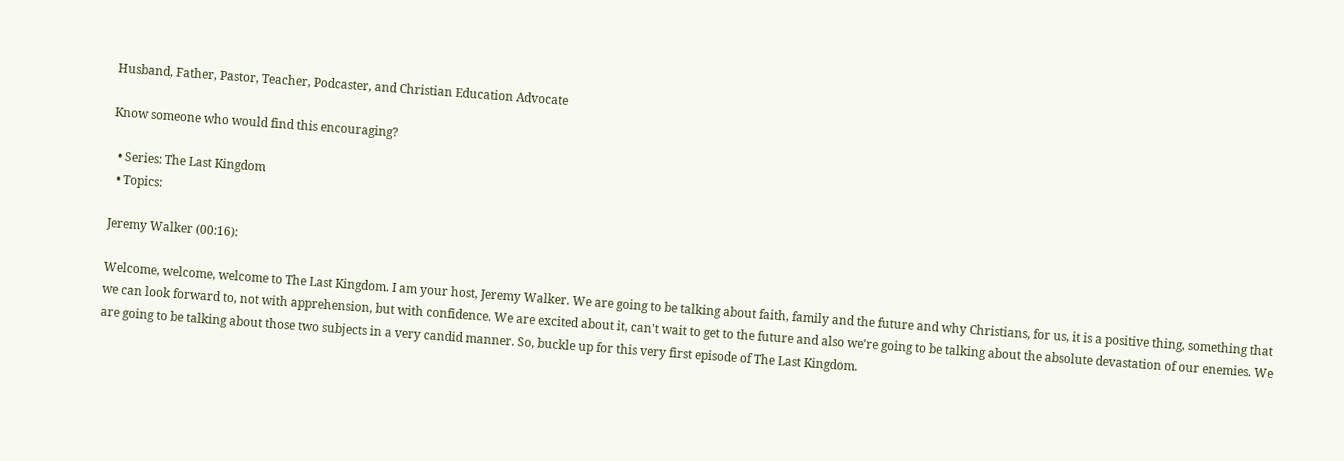Husband, Father, Pastor, Teacher, Podcaster, and Christian Education Advocate

Know someone who would find this encouraging?

  • Series: The Last Kingdom
  • Topics:

Jeremy Walker (00:16):

Welcome, welcome, welcome to The Last Kingdom. I am your host, Jeremy Walker. We are going to be talking about faith, family and the future and why Christians, for us, it is a positive thing, something that we can look forward to, not with apprehension, but with confidence. We are excited about it, can't wait to get to the future and also we're going to be talking about the absolute devastation of our enemies. We are going to be talking about those two subjects in a very candid manner. So, buckle up for this very first episode of The Last Kingdom.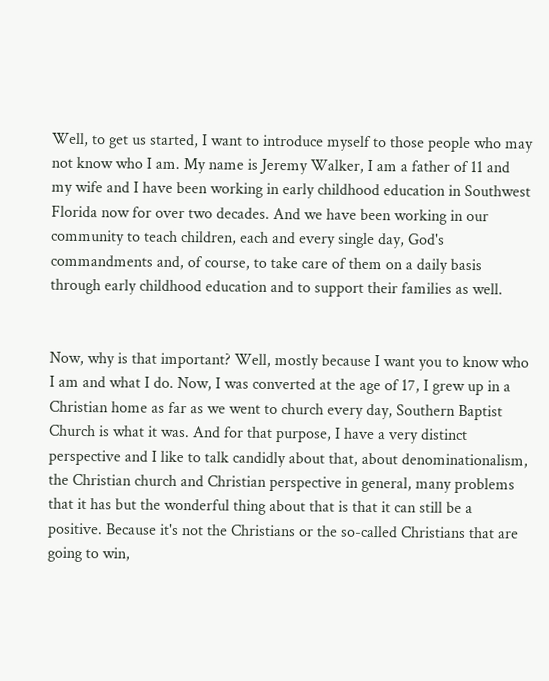Well, to get us started, I want to introduce myself to those people who may not know who I am. My name is Jeremy Walker, I am a father of 11 and my wife and I have been working in early childhood education in Southwest Florida now for over two decades. And we have been working in our community to teach children, each and every single day, God's commandments and, of course, to take care of them on a daily basis through early childhood education and to support their families as well.


Now, why is that important? Well, mostly because I want you to know who I am and what I do. Now, I was converted at the age of 17, I grew up in a Christian home as far as we went to church every day, Southern Baptist Church is what it was. And for that purpose, I have a very distinct perspective and I like to talk candidly about that, about denominationalism, the Christian church and Christian perspective in general, many problems that it has but the wonderful thing about that is that it can still be a positive. Because it's not the Christians or the so-called Christians that are going to win,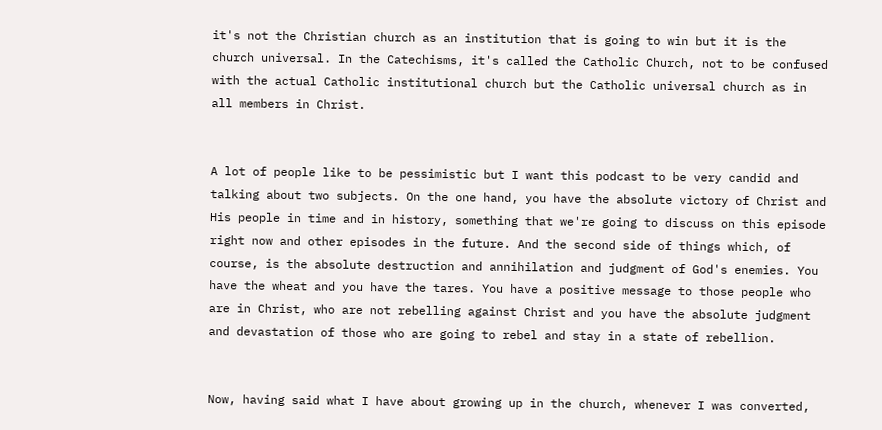it's not the Christian church as an institution that is going to win but it is the church universal. In the Catechisms, it's called the Catholic Church, not to be confused with the actual Catholic institutional church but the Catholic universal church as in all members in Christ.


A lot of people like to be pessimistic but I want this podcast to be very candid and talking about two subjects. On the one hand, you have the absolute victory of Christ and His people in time and in history, something that we're going to discuss on this episode right now and other episodes in the future. And the second side of things which, of course, is the absolute destruction and annihilation and judgment of God's enemies. You have the wheat and you have the tares. You have a positive message to those people who are in Christ, who are not rebelling against Christ and you have the absolute judgment and devastation of those who are going to rebel and stay in a state of rebellion.


Now, having said what I have about growing up in the church, whenever I was converted,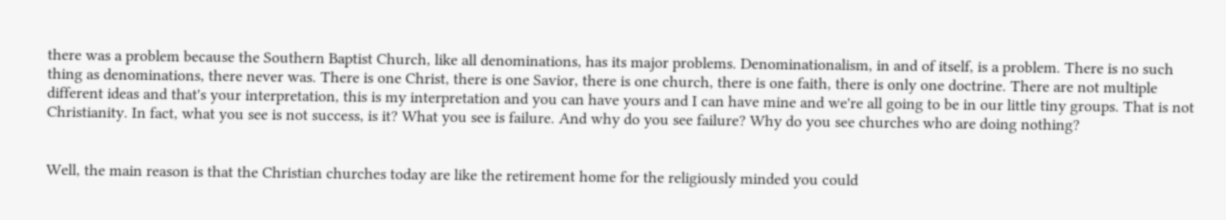there was a problem because the Southern Baptist Church, like all denominations, has its major problems. Denominationalism, in and of itself, is a problem. There is no such thing as denominations, there never was. There is one Christ, there is one Savior, there is one church, there is one faith, there is only one doctrine. There are not multiple different ideas and that's your interpretation, this is my interpretation and you can have yours and I can have mine and we're all going to be in our little tiny groups. That is not Christianity. In fact, what you see is not success, is it? What you see is failure. And why do you see failure? Why do you see churches who are doing nothing?


Well, the main reason is that the Christian churches today are like the retirement home for the religiously minded you could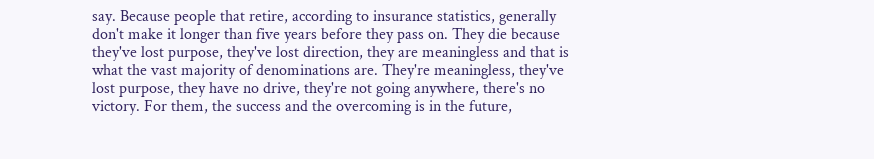say. Because people that retire, according to insurance statistics, generally don't make it longer than five years before they pass on. They die because they've lost purpose, they've lost direction, they are meaningless and that is what the vast majority of denominations are. They're meaningless, they've lost purpose, they have no drive, they're not going anywhere, there's no victory. For them, the success and the overcoming is in the future,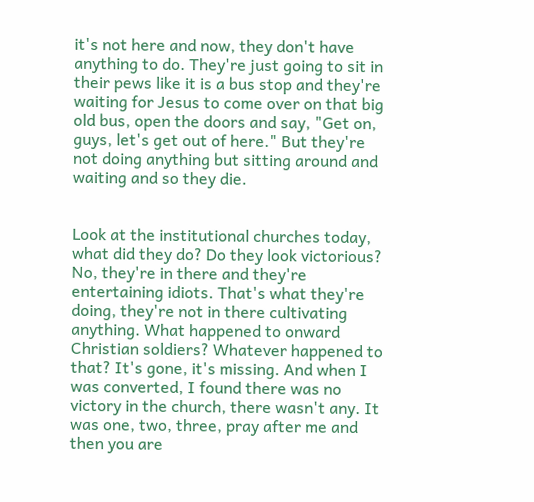it's not here and now, they don't have anything to do. They're just going to sit in their pews like it is a bus stop and they're waiting for Jesus to come over on that big old bus, open the doors and say, "Get on, guys, let's get out of here." But they're not doing anything but sitting around and waiting and so they die.


Look at the institutional churches today, what did they do? Do they look victorious? No, they're in there and they're entertaining idiots. That's what they're doing, they're not in there cultivating anything. What happened to onward Christian soldiers? Whatever happened to that? It's gone, it's missing. And when I was converted, I found there was no victory in the church, there wasn't any. It was one, two, three, pray after me and then you are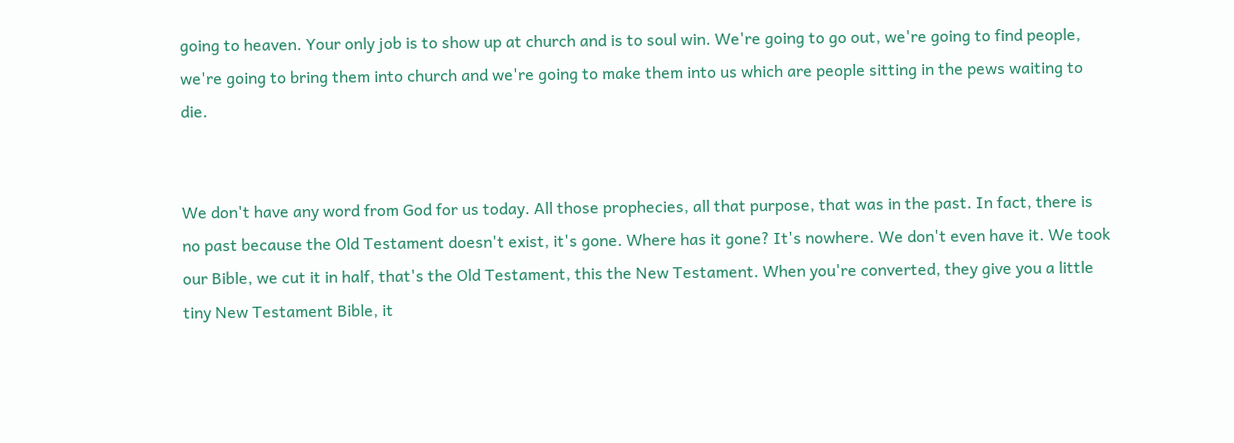going to heaven. Your only job is to show up at church and is to soul win. We're going to go out, we're going to find people, we're going to bring them into church and we're going to make them into us which are people sitting in the pews waiting to die.


We don't have any word from God for us today. All those prophecies, all that purpose, that was in the past. In fact, there is no past because the Old Testament doesn't exist, it's gone. Where has it gone? It's nowhere. We don't even have it. We took our Bible, we cut it in half, that's the Old Testament, this the New Testament. When you're converted, they give you a little tiny New Testament Bible, it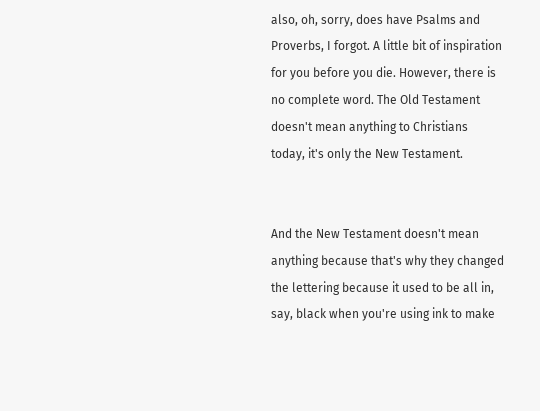also, oh, sorry, does have Psalms and Proverbs, I forgot. A little bit of inspiration for you before you die. However, there is no complete word. The Old Testament doesn't mean anything to Christians today, it's only the New Testament.


And the New Testament doesn't mean anything because that's why they changed the lettering because it used to be all in, say, black when you're using ink to make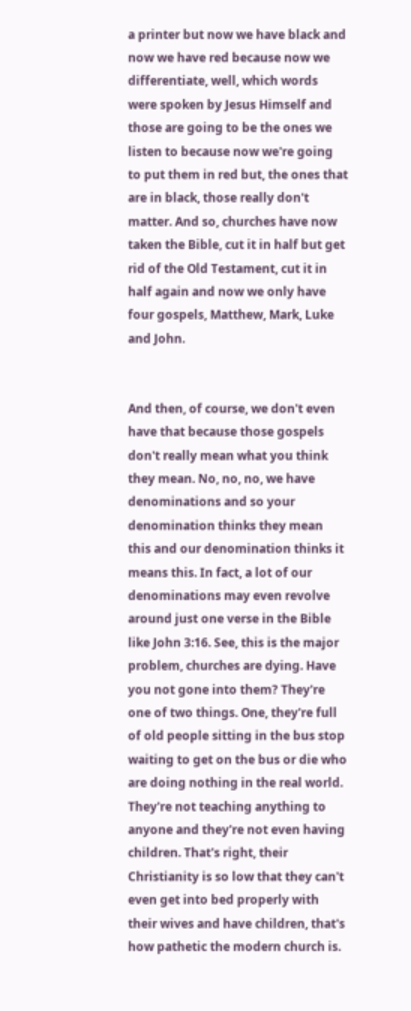a printer but now we have black and now we have red because now we differentiate, well, which words were spoken by Jesus Himself and those are going to be the ones we listen to because now we're going to put them in red but, the ones that are in black, those really don't matter. And so, churches have now taken the Bible, cut it in half but get rid of the Old Testament, cut it in half again and now we only have four gospels, Matthew, Mark, Luke and John.


And then, of course, we don't even have that because those gospels don't really mean what you think they mean. No, no, no, we have denominations and so your denomination thinks they mean this and our denomination thinks it means this. In fact, a lot of our denominations may even revolve around just one verse in the Bible like John 3:16. See, this is the major problem, churches are dying. Have you not gone into them? They're one of two things. One, they're full of old people sitting in the bus stop waiting to get on the bus or die who are doing nothing in the real world. They're not teaching anything to anyone and they're not even having children. That's right, their Christianity is so low that they can't even get into bed properly with their wives and have children, that's how pathetic the modern church is.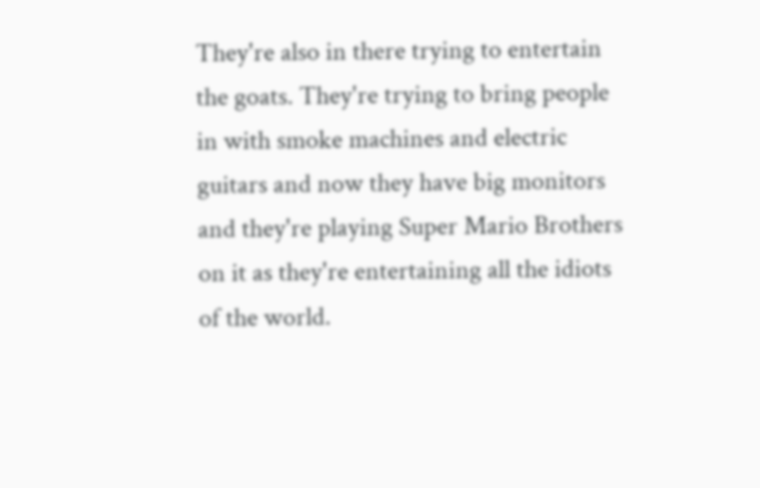They're also in there trying to entertain the goats. They're trying to bring people in with smoke machines and electric guitars and now they have big monitors and they're playing Super Mario Brothers on it as they're entertaining all the idiots of the world.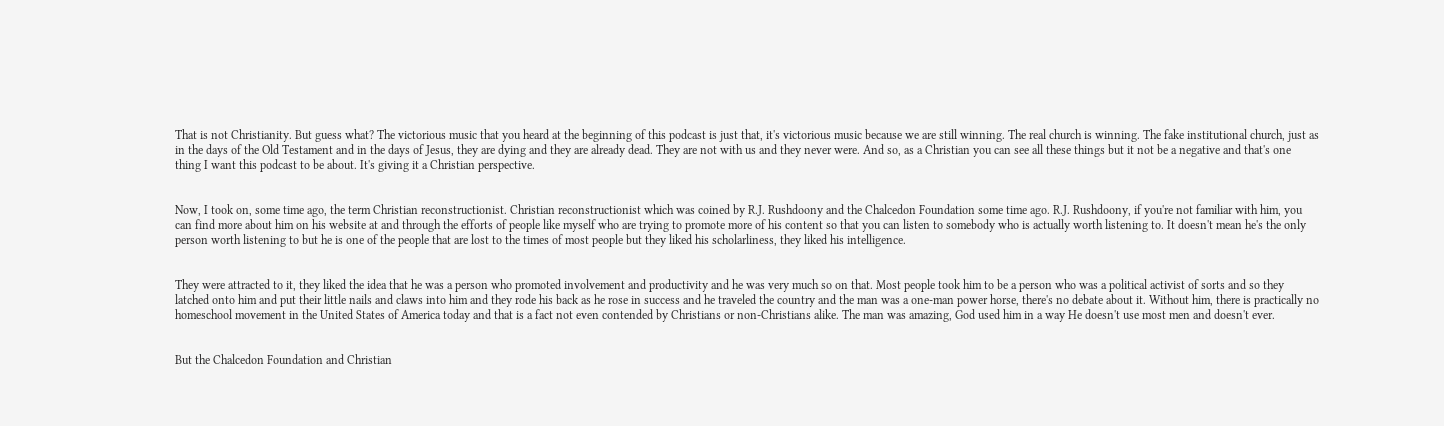That is not Christianity. But guess what? The victorious music that you heard at the beginning of this podcast is just that, it's victorious music because we are still winning. The real church is winning. The fake institutional church, just as in the days of the Old Testament and in the days of Jesus, they are dying and they are already dead. They are not with us and they never were. And so, as a Christian you can see all these things but it not be a negative and that's one thing I want this podcast to be about. It's giving it a Christian perspective.


Now, I took on, some time ago, the term Christian reconstructionist. Christian reconstructionist which was coined by R.J. Rushdoony and the Chalcedon Foundation some time ago. R.J. Rushdoony, if you're not familiar with him, you can find more about him on his website at and through the efforts of people like myself who are trying to promote more of his content so that you can listen to somebody who is actually worth listening to. It doesn't mean he's the only person worth listening to but he is one of the people that are lost to the times of most people but they liked his scholarliness, they liked his intelligence.


They were attracted to it, they liked the idea that he was a person who promoted involvement and productivity and he was very much so on that. Most people took him to be a person who was a political activist of sorts and so they latched onto him and put their little nails and claws into him and they rode his back as he rose in success and he traveled the country and the man was a one-man power horse, there's no debate about it. Without him, there is practically no homeschool movement in the United States of America today and that is a fact not even contended by Christians or non-Christians alike. The man was amazing, God used him in a way He doesn't use most men and doesn't ever.


But the Chalcedon Foundation and Christian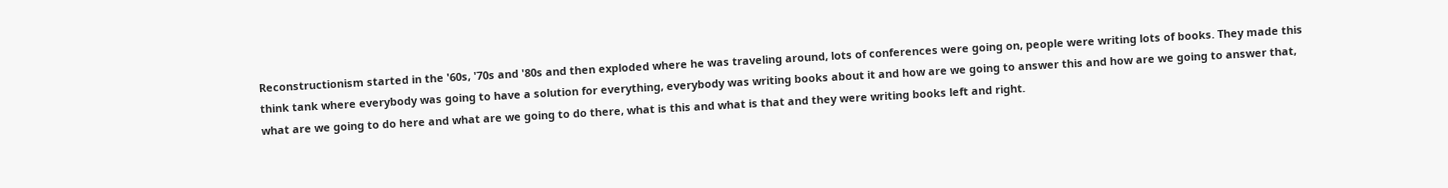Reconstructionism started in the '60s, '70s and '80s and then exploded where he was traveling around, lots of conferences were going on, people were writing lots of books. They made this think tank where everybody was going to have a solution for everything, everybody was writing books about it and how are we going to answer this and how are we going to answer that, what are we going to do here and what are we going to do there, what is this and what is that and they were writing books left and right.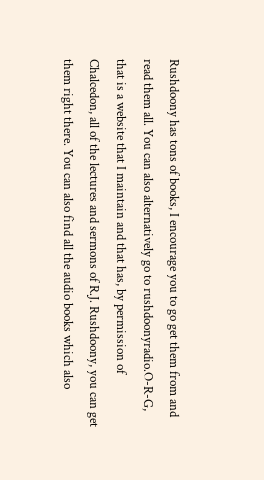Rushdoony has tons of books, I encourage you to go get them from and read them all. You can also alternatively go to rushdoonyradio.O-R-G, that is a website that I maintain and that has, by permission of Chalcedon, all of the lectures and sermons of R.J. Rushdoony, you can get them right there. You can also find all the audio books which also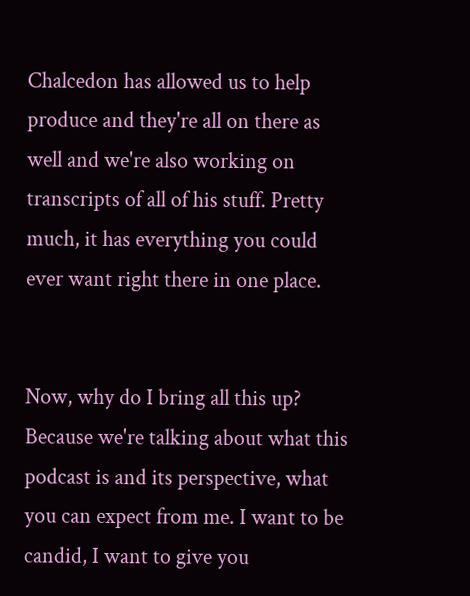Chalcedon has allowed us to help produce and they're all on there as well and we're also working on transcripts of all of his stuff. Pretty much, it has everything you could ever want right there in one place.


Now, why do I bring all this up? Because we're talking about what this podcast is and its perspective, what you can expect from me. I want to be candid, I want to give you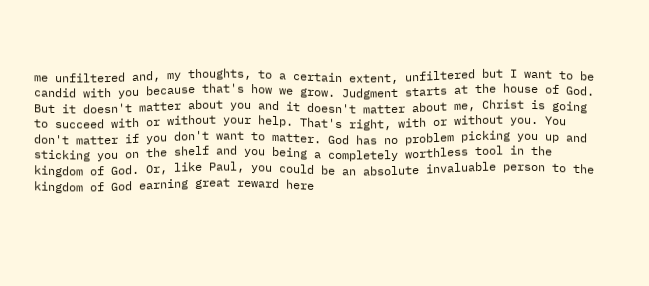me unfiltered and, my thoughts, to a certain extent, unfiltered but I want to be candid with you because that's how we grow. Judgment starts at the house of God. But it doesn't matter about you and it doesn't matter about me, Christ is going to succeed with or without your help. That's right, with or without you. You don't matter if you don't want to matter. God has no problem picking you up and sticking you on the shelf and you being a completely worthless tool in the kingdom of God. Or, like Paul, you could be an absolute invaluable person to the kingdom of God earning great reward here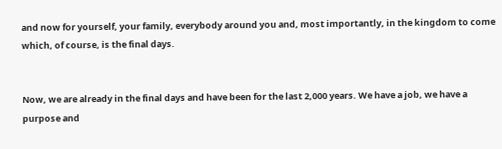and now for yourself, your family, everybody around you and, most importantly, in the kingdom to come which, of course, is the final days.


Now, we are already in the final days and have been for the last 2,000 years. We have a job, we have a purpose and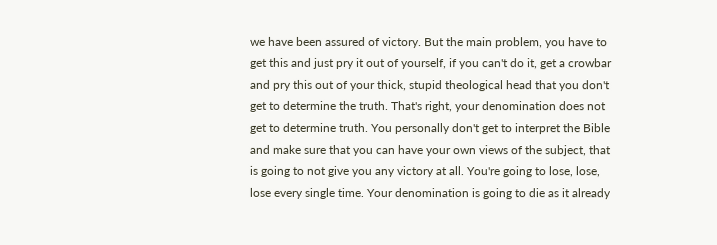we have been assured of victory. But the main problem, you have to get this and just pry it out of yourself, if you can't do it, get a crowbar and pry this out of your thick, stupid theological head that you don't get to determine the truth. That's right, your denomination does not get to determine truth. You personally don't get to interpret the Bible and make sure that you can have your own views of the subject, that is going to not give you any victory at all. You're going to lose, lose, lose every single time. Your denomination is going to die as it already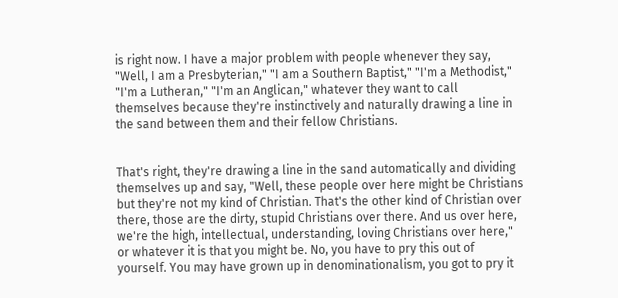is right now. I have a major problem with people whenever they say, "Well, I am a Presbyterian," "I am a Southern Baptist," "I'm a Methodist," "I'm a Lutheran," "I'm an Anglican," whatever they want to call themselves because they're instinctively and naturally drawing a line in the sand between them and their fellow Christians.


That's right, they're drawing a line in the sand automatically and dividing themselves up and say, "Well, these people over here might be Christians but they're not my kind of Christian. That's the other kind of Christian over there, those are the dirty, stupid Christians over there. And us over here, we're the high, intellectual, understanding, loving Christians over here," or whatever it is that you might be. No, you have to pry this out of yourself. You may have grown up in denominationalism, you got to pry it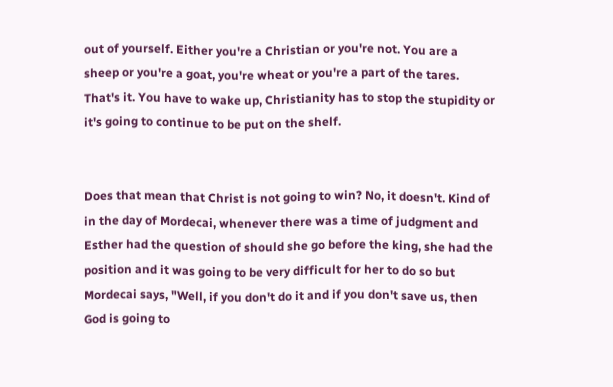out of yourself. Either you're a Christian or you're not. You are a sheep or you're a goat, you're wheat or you're a part of the tares. That's it. You have to wake up, Christianity has to stop the stupidity or it's going to continue to be put on the shelf.


Does that mean that Christ is not going to win? No, it doesn't. Kind of in the day of Mordecai, whenever there was a time of judgment and Esther had the question of should she go before the king, she had the position and it was going to be very difficult for her to do so but Mordecai says, "Well, if you don't do it and if you don't save us, then God is going to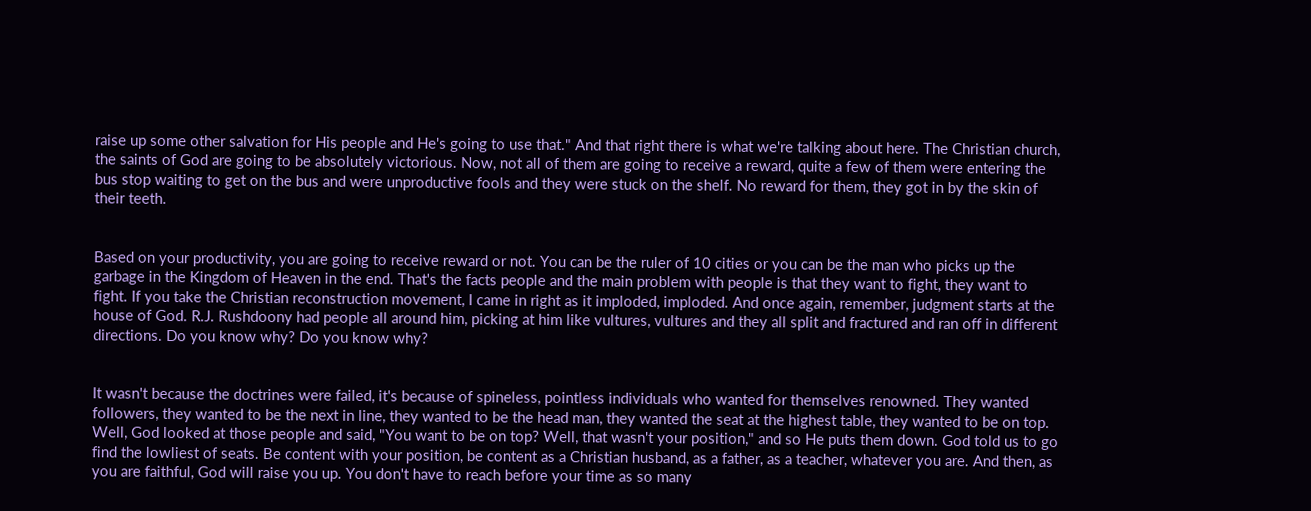raise up some other salvation for His people and He's going to use that." And that right there is what we're talking about here. The Christian church, the saints of God are going to be absolutely victorious. Now, not all of them are going to receive a reward, quite a few of them were entering the bus stop waiting to get on the bus and were unproductive fools and they were stuck on the shelf. No reward for them, they got in by the skin of their teeth.


Based on your productivity, you are going to receive reward or not. You can be the ruler of 10 cities or you can be the man who picks up the garbage in the Kingdom of Heaven in the end. That's the facts people and the main problem with people is that they want to fight, they want to fight. If you take the Christian reconstruction movement, I came in right as it imploded, imploded. And once again, remember, judgment starts at the house of God. R.J. Rushdoony had people all around him, picking at him like vultures, vultures and they all split and fractured and ran off in different directions. Do you know why? Do you know why?


It wasn't because the doctrines were failed, it's because of spineless, pointless individuals who wanted for themselves renowned. They wanted followers, they wanted to be the next in line, they wanted to be the head man, they wanted the seat at the highest table, they wanted to be on top. Well, God looked at those people and said, "You want to be on top? Well, that wasn't your position," and so He puts them down. God told us to go find the lowliest of seats. Be content with your position, be content as a Christian husband, as a father, as a teacher, whatever you are. And then, as you are faithful, God will raise you up. You don't have to reach before your time as so many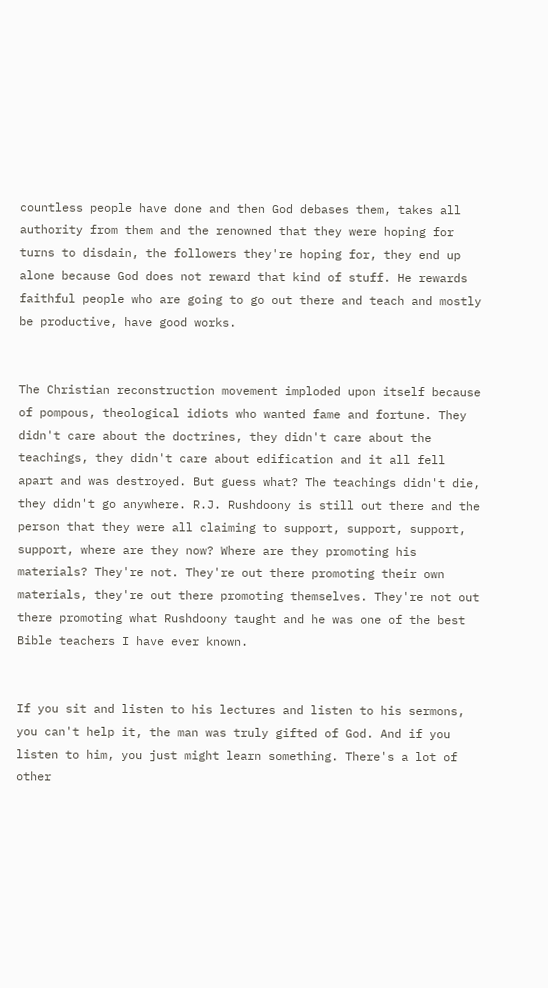countless people have done and then God debases them, takes all authority from them and the renowned that they were hoping for turns to disdain, the followers they're hoping for, they end up alone because God does not reward that kind of stuff. He rewards faithful people who are going to go out there and teach and mostly be productive, have good works.


The Christian reconstruction movement imploded upon itself because of pompous, theological idiots who wanted fame and fortune. They didn't care about the doctrines, they didn't care about the teachings, they didn't care about edification and it all fell apart and was destroyed. But guess what? The teachings didn't die, they didn't go anywhere. R.J. Rushdoony is still out there and the person that they were all claiming to support, support, support, support, where are they now? Where are they promoting his materials? They're not. They're out there promoting their own materials, they're out there promoting themselves. They're not out there promoting what Rushdoony taught and he was one of the best Bible teachers I have ever known.


If you sit and listen to his lectures and listen to his sermons, you can't help it, the man was truly gifted of God. And if you listen to him, you just might learn something. There's a lot of other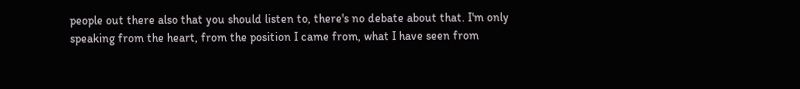people out there also that you should listen to, there's no debate about that. I'm only speaking from the heart, from the position I came from, what I have seen from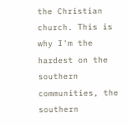the Christian church. This is why I'm the hardest on the southern communities, the southern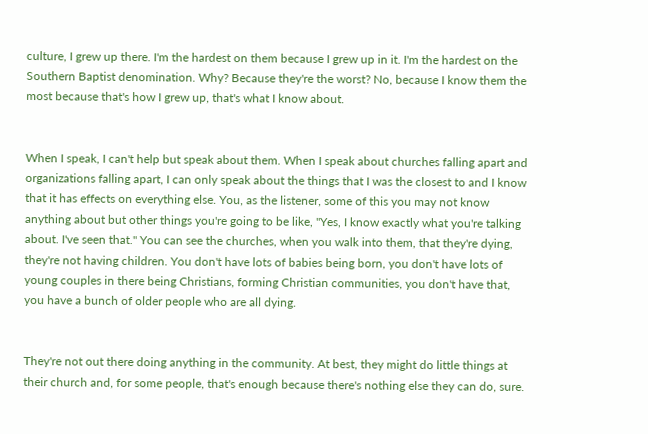culture, I grew up there. I'm the hardest on them because I grew up in it. I'm the hardest on the Southern Baptist denomination. Why? Because they're the worst? No, because I know them the most because that's how I grew up, that's what I know about.


When I speak, I can't help but speak about them. When I speak about churches falling apart and organizations falling apart, I can only speak about the things that I was the closest to and I know that it has effects on everything else. You, as the listener, some of this you may not know anything about but other things you're going to be like, "Yes, I know exactly what you're talking about. I've seen that." You can see the churches, when you walk into them, that they're dying, they're not having children. You don't have lots of babies being born, you don't have lots of young couples in there being Christians, forming Christian communities, you don't have that, you have a bunch of older people who are all dying.


They're not out there doing anything in the community. At best, they might do little things at their church and, for some people, that's enough because there's nothing else they can do, sure.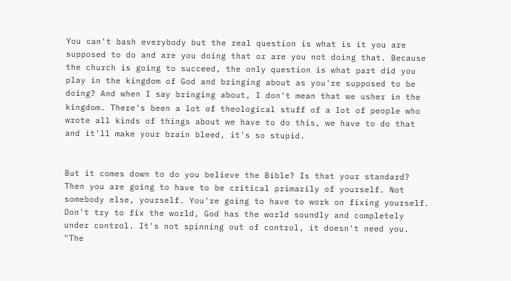You can't bash everybody but the real question is what is it you are supposed to do and are you doing that or are you not doing that. Because the church is going to succeed, the only question is what part did you play in the kingdom of God and bringing about as you're supposed to be doing? And when I say bringing about, I don't mean that we usher in the kingdom. There's been a lot of theological stuff of a lot of people who wrote all kinds of things about we have to do this, we have to do that and it'll make your brain bleed, it's so stupid.


But it comes down to do you believe the Bible? Is that your standard? Then you are going to have to be critical primarily of yourself. Not somebody else, yourself. You're going to have to work on fixing yourself. Don't try to fix the world, God has the world soundly and completely under control. It's not spinning out of control, it doesn't need you. "The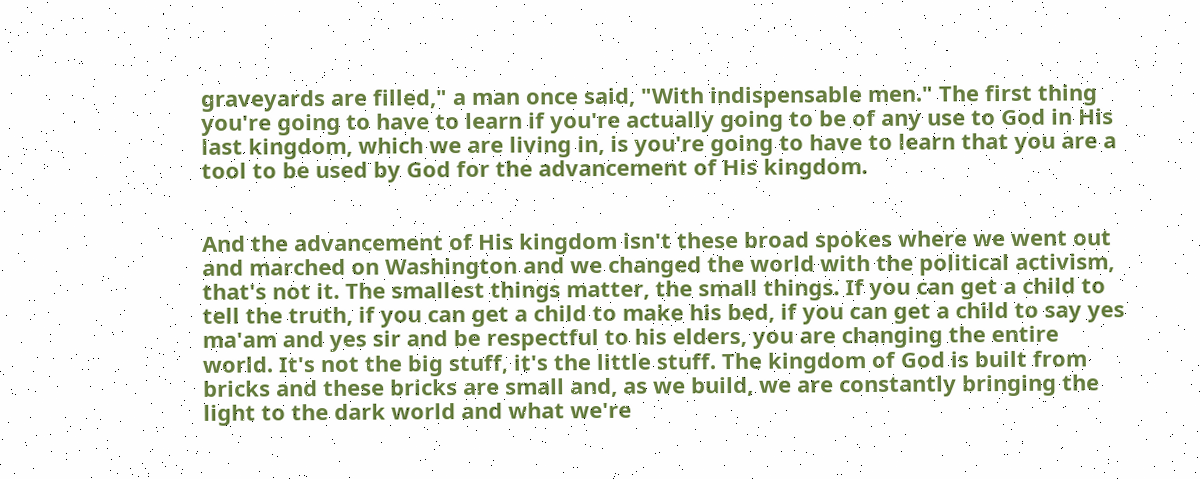graveyards are filled," a man once said, "With indispensable men." The first thing you're going to have to learn if you're actually going to be of any use to God in His last kingdom, which we are living in, is you're going to have to learn that you are a tool to be used by God for the advancement of His kingdom.


And the advancement of His kingdom isn't these broad spokes where we went out and marched on Washington and we changed the world with the political activism, that's not it. The smallest things matter, the small things. If you can get a child to tell the truth, if you can get a child to make his bed, if you can get a child to say yes ma'am and yes sir and be respectful to his elders, you are changing the entire world. It's not the big stuff, it's the little stuff. The kingdom of God is built from bricks and these bricks are small and, as we build, we are constantly bringing the light to the dark world and what we're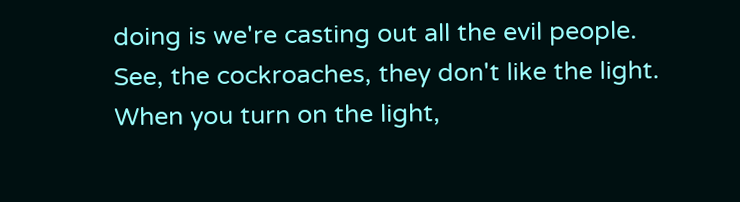doing is we're casting out all the evil people. See, the cockroaches, they don't like the light. When you turn on the light,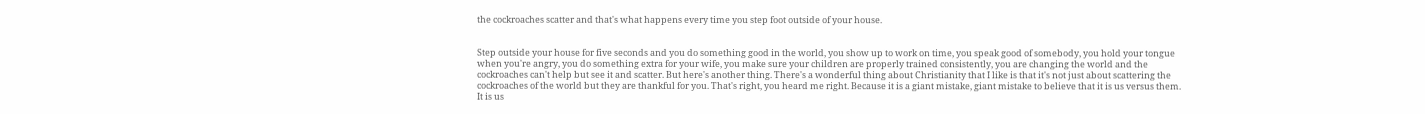the cockroaches scatter and that's what happens every time you step foot outside of your house.


Step outside your house for five seconds and you do something good in the world, you show up to work on time, you speak good of somebody, you hold your tongue when you're angry, you do something extra for your wife, you make sure your children are properly trained consistently, you are changing the world and the cockroaches can't help but see it and scatter. But here's another thing. There's a wonderful thing about Christianity that I like is that it's not just about scattering the cockroaches of the world but they are thankful for you. That's right, you heard me right. Because it is a giant mistake, giant mistake to believe that it is us versus them. It is us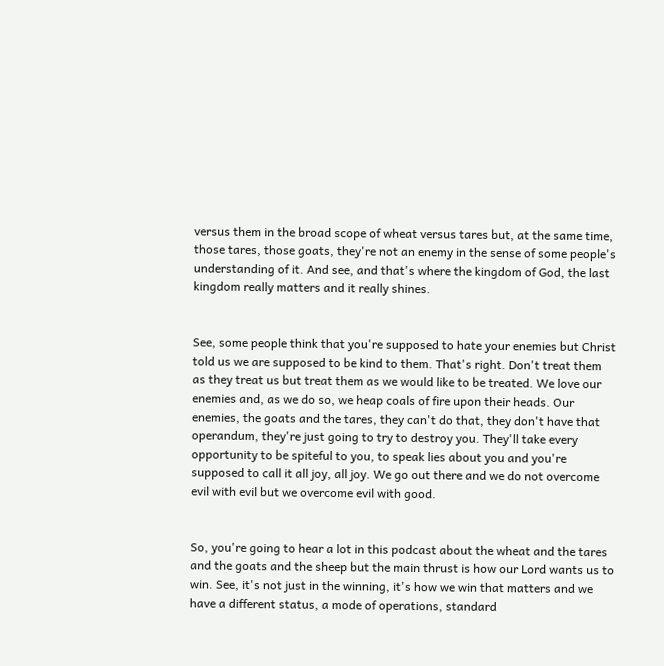versus them in the broad scope of wheat versus tares but, at the same time, those tares, those goats, they're not an enemy in the sense of some people's understanding of it. And see, and that's where the kingdom of God, the last kingdom really matters and it really shines.


See, some people think that you're supposed to hate your enemies but Christ told us we are supposed to be kind to them. That's right. Don't treat them as they treat us but treat them as we would like to be treated. We love our enemies and, as we do so, we heap coals of fire upon their heads. Our enemies, the goats and the tares, they can't do that, they don't have that operandum, they're just going to try to destroy you. They'll take every opportunity to be spiteful to you, to speak lies about you and you're supposed to call it all joy, all joy. We go out there and we do not overcome evil with evil but we overcome evil with good.


So, you're going to hear a lot in this podcast about the wheat and the tares and the goats and the sheep but the main thrust is how our Lord wants us to win. See, it's not just in the winning, it's how we win that matters and we have a different status, a mode of operations, standard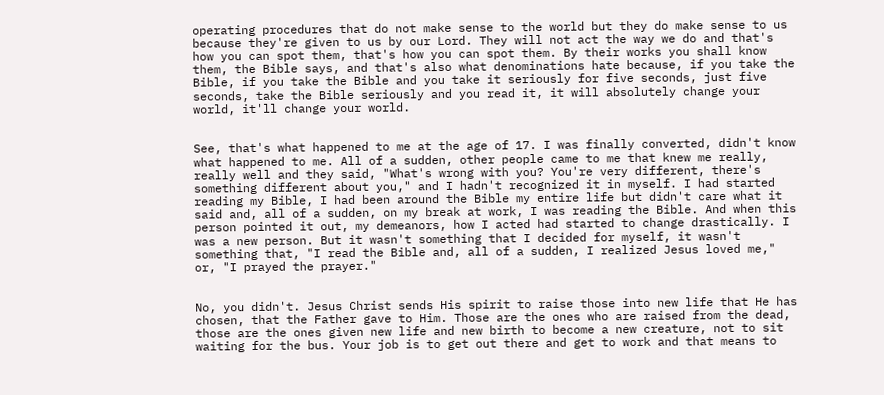operating procedures that do not make sense to the world but they do make sense to us because they're given to us by our Lord. They will not act the way we do and that's how you can spot them, that's how you can spot them. By their works you shall know them, the Bible says, and that's also what denominations hate because, if you take the Bible, if you take the Bible and you take it seriously for five seconds, just five seconds, take the Bible seriously and you read it, it will absolutely change your world, it'll change your world.


See, that's what happened to me at the age of 17. I was finally converted, didn't know what happened to me. All of a sudden, other people came to me that knew me really, really well and they said, "What's wrong with you? You're very different, there's something different about you," and I hadn't recognized it in myself. I had started reading my Bible, I had been around the Bible my entire life but didn't care what it said and, all of a sudden, on my break at work, I was reading the Bible. And when this person pointed it out, my demeanors, how I acted had started to change drastically. I was a new person. But it wasn't something that I decided for myself, it wasn't something that, "I read the Bible and, all of a sudden, I realized Jesus loved me," or, "I prayed the prayer."


No, you didn't. Jesus Christ sends His spirit to raise those into new life that He has chosen, that the Father gave to Him. Those are the ones who are raised from the dead, those are the ones given new life and new birth to become a new creature, not to sit waiting for the bus. Your job is to get out there and get to work and that means to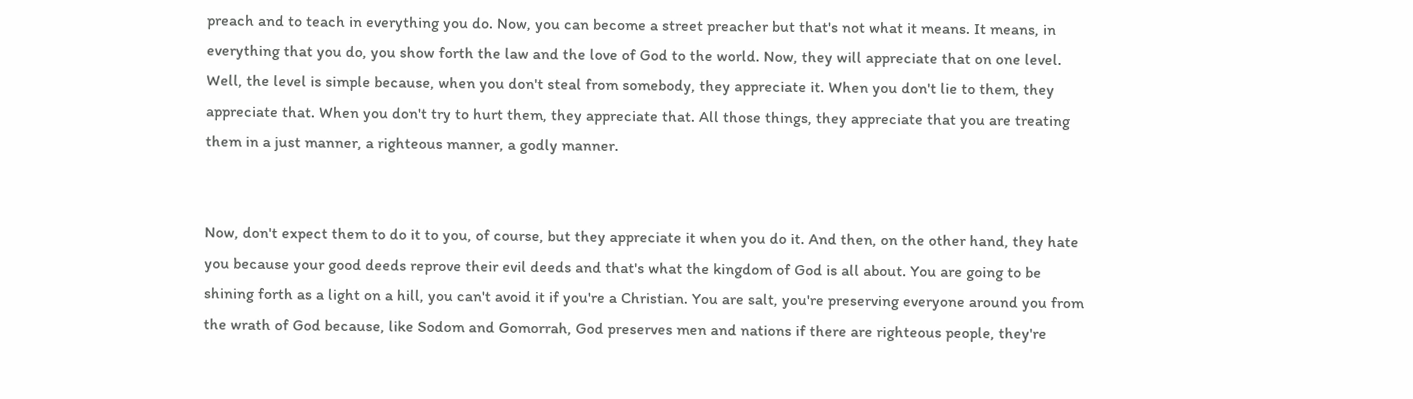preach and to teach in everything you do. Now, you can become a street preacher but that's not what it means. It means, in everything that you do, you show forth the law and the love of God to the world. Now, they will appreciate that on one level. Well, the level is simple because, when you don't steal from somebody, they appreciate it. When you don't lie to them, they appreciate that. When you don't try to hurt them, they appreciate that. All those things, they appreciate that you are treating them in a just manner, a righteous manner, a godly manner.


Now, don't expect them to do it to you, of course, but they appreciate it when you do it. And then, on the other hand, they hate you because your good deeds reprove their evil deeds and that's what the kingdom of God is all about. You are going to be shining forth as a light on a hill, you can't avoid it if you're a Christian. You are salt, you're preserving everyone around you from the wrath of God because, like Sodom and Gomorrah, God preserves men and nations if there are righteous people, they're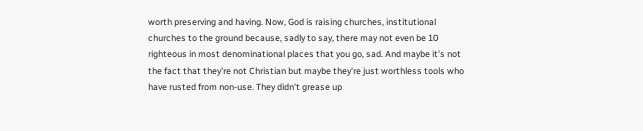worth preserving and having. Now, God is raising churches, institutional churches to the ground because, sadly to say, there may not even be 10 righteous in most denominational places that you go, sad. And maybe it's not the fact that they're not Christian but maybe they're just worthless tools who have rusted from non-use. They didn't grease up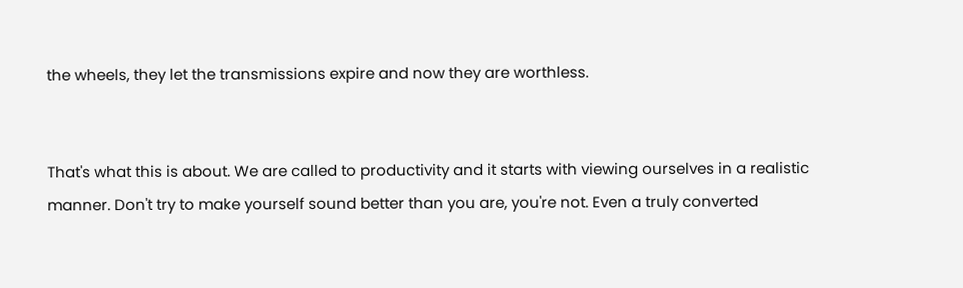the wheels, they let the transmissions expire and now they are worthless.


That's what this is about. We are called to productivity and it starts with viewing ourselves in a realistic manner. Don't try to make yourself sound better than you are, you're not. Even a truly converted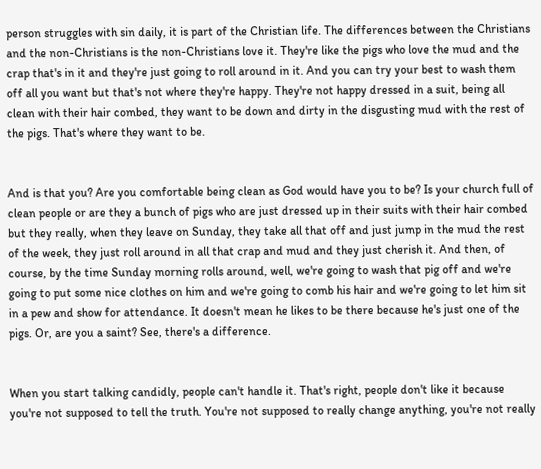person struggles with sin daily, it is part of the Christian life. The differences between the Christians and the non-Christians is the non-Christians love it. They're like the pigs who love the mud and the crap that's in it and they're just going to roll around in it. And you can try your best to wash them off all you want but that's not where they're happy. They're not happy dressed in a suit, being all clean with their hair combed, they want to be down and dirty in the disgusting mud with the rest of the pigs. That's where they want to be.


And is that you? Are you comfortable being clean as God would have you to be? Is your church full of clean people or are they a bunch of pigs who are just dressed up in their suits with their hair combed but they really, when they leave on Sunday, they take all that off and just jump in the mud the rest of the week, they just roll around in all that crap and mud and they just cherish it. And then, of course, by the time Sunday morning rolls around, well, we're going to wash that pig off and we're going to put some nice clothes on him and we're going to comb his hair and we're going to let him sit in a pew and show for attendance. It doesn't mean he likes to be there because he's just one of the pigs. Or, are you a saint? See, there's a difference.


When you start talking candidly, people can't handle it. That's right, people don't like it because you're not supposed to tell the truth. You're not supposed to really change anything, you're not really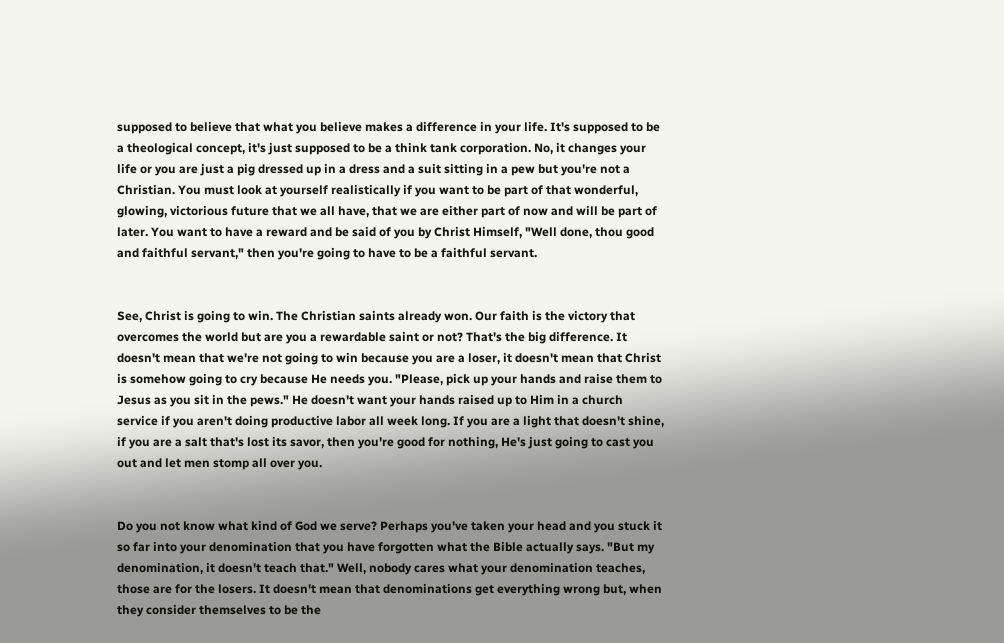supposed to believe that what you believe makes a difference in your life. It's supposed to be a theological concept, it's just supposed to be a think tank corporation. No, it changes your life or you are just a pig dressed up in a dress and a suit sitting in a pew but you're not a Christian. You must look at yourself realistically if you want to be part of that wonderful, glowing, victorious future that we all have, that we are either part of now and will be part of later. You want to have a reward and be said of you by Christ Himself, "Well done, thou good and faithful servant," then you're going to have to be a faithful servant.


See, Christ is going to win. The Christian saints already won. Our faith is the victory that overcomes the world but are you a rewardable saint or not? That's the big difference. It doesn't mean that we're not going to win because you are a loser, it doesn't mean that Christ is somehow going to cry because He needs you. "Please, pick up your hands and raise them to Jesus as you sit in the pews." He doesn't want your hands raised up to Him in a church service if you aren't doing productive labor all week long. If you are a light that doesn't shine, if you are a salt that's lost its savor, then you're good for nothing, He's just going to cast you out and let men stomp all over you.


Do you not know what kind of God we serve? Perhaps you've taken your head and you stuck it so far into your denomination that you have forgotten what the Bible actually says. "But my denomination, it doesn't teach that." Well, nobody cares what your denomination teaches, those are for the losers. It doesn't mean that denominations get everything wrong but, when they consider themselves to be the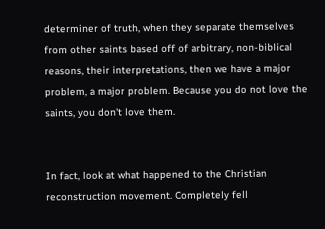determiner of truth, when they separate themselves from other saints based off of arbitrary, non-biblical reasons, their interpretations, then we have a major problem, a major problem. Because you do not love the saints, you don't love them.


In fact, look at what happened to the Christian reconstruction movement. Completely fell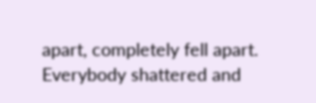apart, completely fell apart. Everybody shattered and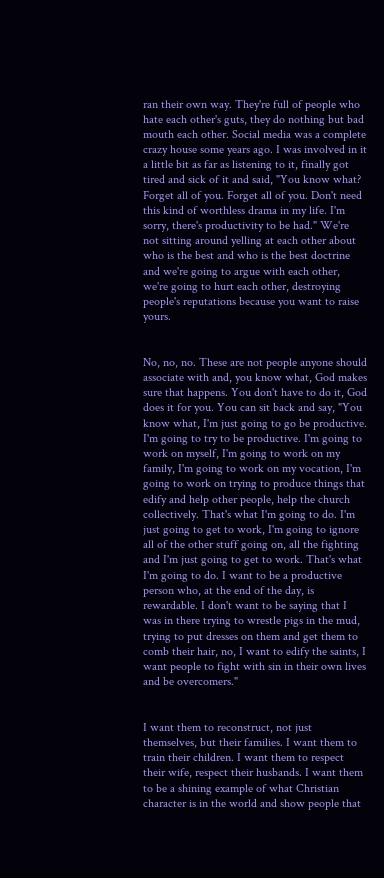ran their own way. They're full of people who hate each other's guts, they do nothing but bad mouth each other. Social media was a complete crazy house some years ago. I was involved in it a little bit as far as listening to it, finally got tired and sick of it and said, "You know what? Forget all of you. Forget all of you. Don't need this kind of worthless drama in my life. I'm sorry, there's productivity to be had." We're not sitting around yelling at each other about who is the best and who is the best doctrine and we're going to argue with each other, we're going to hurt each other, destroying people's reputations because you want to raise yours.


No, no, no. These are not people anyone should associate with and, you know what, God makes sure that happens. You don't have to do it, God does it for you. You can sit back and say, "You know what, I'm just going to go be productive. I'm going to try to be productive. I'm going to work on myself, I'm going to work on my family, I'm going to work on my vocation, I'm going to work on trying to produce things that edify and help other people, help the church collectively. That's what I'm going to do. I'm just going to get to work, I'm going to ignore all of the other stuff going on, all the fighting and I'm just going to get to work. That's what I'm going to do. I want to be a productive person who, at the end of the day, is rewardable. I don't want to be saying that I was in there trying to wrestle pigs in the mud, trying to put dresses on them and get them to comb their hair, no, I want to edify the saints, I want people to fight with sin in their own lives and be overcomers."


I want them to reconstruct, not just themselves, but their families. I want them to train their children. I want them to respect their wife, respect their husbands. I want them to be a shining example of what Christian character is in the world and show people that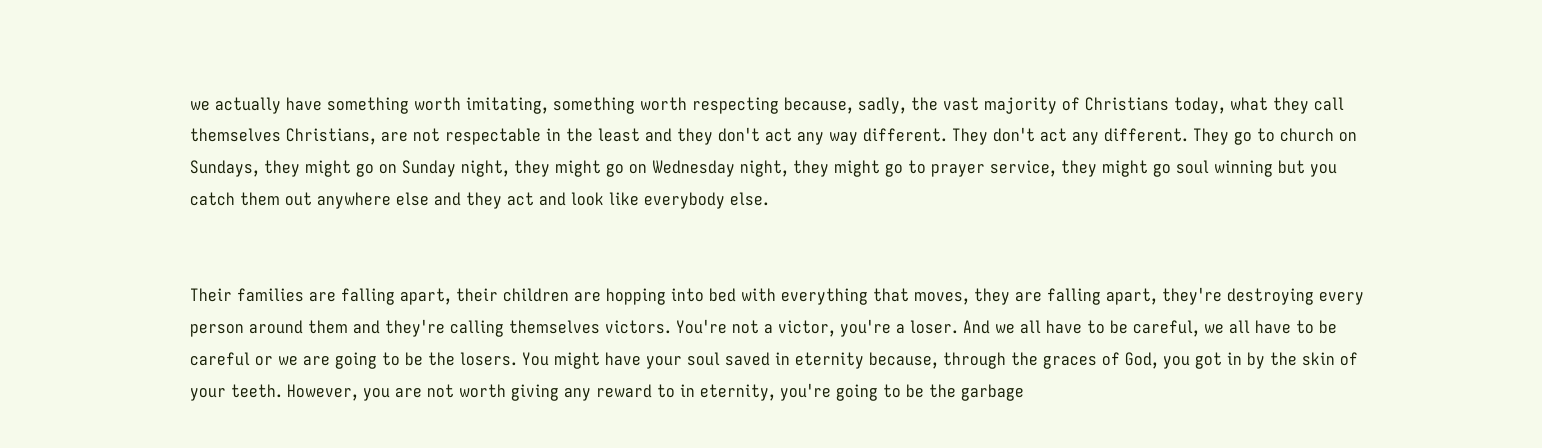we actually have something worth imitating, something worth respecting because, sadly, the vast majority of Christians today, what they call themselves Christians, are not respectable in the least and they don't act any way different. They don't act any different. They go to church on Sundays, they might go on Sunday night, they might go on Wednesday night, they might go to prayer service, they might go soul winning but you catch them out anywhere else and they act and look like everybody else.


Their families are falling apart, their children are hopping into bed with everything that moves, they are falling apart, they're destroying every person around them and they're calling themselves victors. You're not a victor, you're a loser. And we all have to be careful, we all have to be careful or we are going to be the losers. You might have your soul saved in eternity because, through the graces of God, you got in by the skin of your teeth. However, you are not worth giving any reward to in eternity, you're going to be the garbage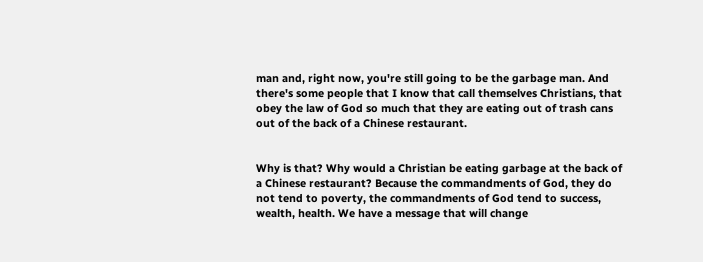man and, right now, you're still going to be the garbage man. And there's some people that I know that call themselves Christians, that obey the law of God so much that they are eating out of trash cans out of the back of a Chinese restaurant.


Why is that? Why would a Christian be eating garbage at the back of a Chinese restaurant? Because the commandments of God, they do not tend to poverty, the commandments of God tend to success, wealth, health. We have a message that will change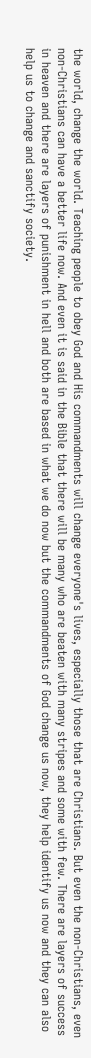the world, change the world. Teaching people to obey God and His commandments will change everyone's lives, especially those that are Christians. But even the non-Christians, even non-Christians can have a better life now. And even it is said in the Bible that there will be many who are beaten with many stripes and some with few. There are layers of success in heaven and there are layers of punishment in hell and both are based in what we do now but the commandments of God change us now, they help identify us now and they can also help us to change and sanctify society.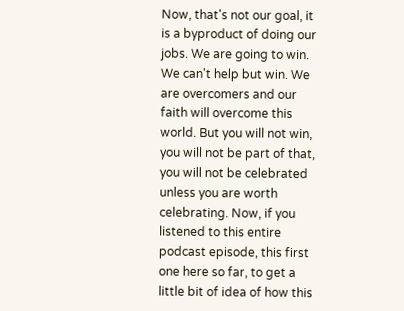Now, that's not our goal, it is a byproduct of doing our jobs. We are going to win. We can't help but win. We are overcomers and our faith will overcome this world. But you will not win, you will not be part of that, you will not be celebrated unless you are worth celebrating. Now, if you listened to this entire podcast episode, this first one here so far, to get a little bit of idea of how this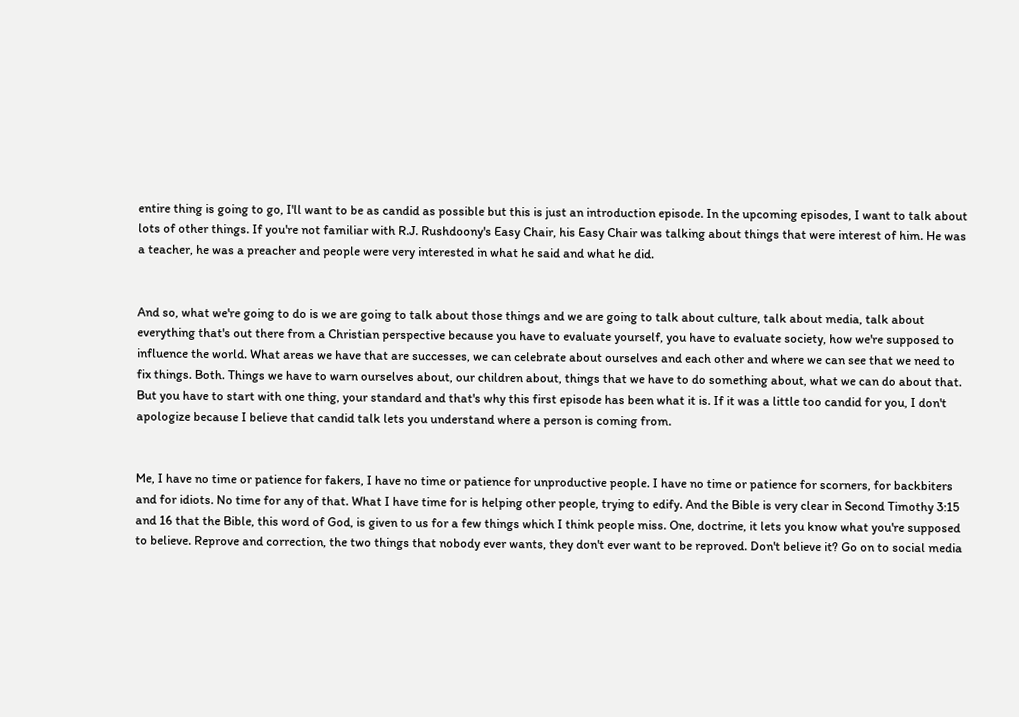entire thing is going to go, I'll want to be as candid as possible but this is just an introduction episode. In the upcoming episodes, I want to talk about lots of other things. If you're not familiar with R.J. Rushdoony's Easy Chair, his Easy Chair was talking about things that were interest of him. He was a teacher, he was a preacher and people were very interested in what he said and what he did.


And so, what we're going to do is we are going to talk about those things and we are going to talk about culture, talk about media, talk about everything that's out there from a Christian perspective because you have to evaluate yourself, you have to evaluate society, how we're supposed to influence the world. What areas we have that are successes, we can celebrate about ourselves and each other and where we can see that we need to fix things. Both. Things we have to warn ourselves about, our children about, things that we have to do something about, what we can do about that. But you have to start with one thing, your standard and that's why this first episode has been what it is. If it was a little too candid for you, I don't apologize because I believe that candid talk lets you understand where a person is coming from.


Me, I have no time or patience for fakers, I have no time or patience for unproductive people. I have no time or patience for scorners, for backbiters and for idiots. No time for any of that. What I have time for is helping other people, trying to edify. And the Bible is very clear in Second Timothy 3:15 and 16 that the Bible, this word of God, is given to us for a few things which I think people miss. One, doctrine, it lets you know what you're supposed to believe. Reprove and correction, the two things that nobody ever wants, they don't ever want to be reproved. Don't believe it? Go on to social media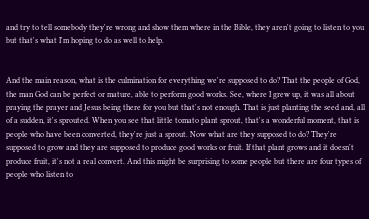and try to tell somebody they're wrong and show them where in the Bible, they aren't going to listen to you but that's what I'm hoping to do as well to help.


And the main reason, what is the culmination for everything we're supposed to do? That the people of God, the man God can be perfect or mature, able to perform good works. See, where I grew up, it was all about praying the prayer and Jesus being there for you but that's not enough. That is just planting the seed and, all of a sudden, it's sprouted. When you see that little tomato plant sprout, that's a wonderful moment, that is people who have been converted, they're just a sprout. Now what are they supposed to do? They're supposed to grow and they are supposed to produce good works or fruit. If that plant grows and it doesn't produce fruit, it's not a real convert. And this might be surprising to some people but there are four types of people who listen to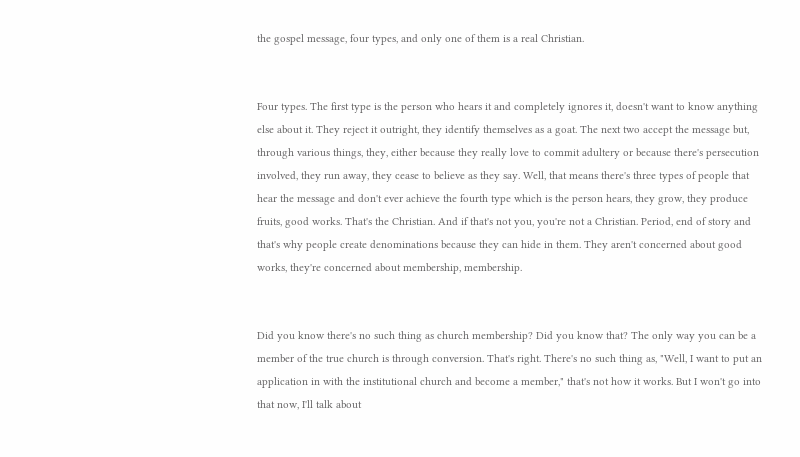the gospel message, four types, and only one of them is a real Christian.


Four types. The first type is the person who hears it and completely ignores it, doesn't want to know anything else about it. They reject it outright, they identify themselves as a goat. The next two accept the message but, through various things, they, either because they really love to commit adultery or because there's persecution involved, they run away, they cease to believe as they say. Well, that means there's three types of people that hear the message and don't ever achieve the fourth type which is the person hears, they grow, they produce fruits, good works. That's the Christian. And if that's not you, you're not a Christian. Period, end of story and that's why people create denominations because they can hide in them. They aren't concerned about good works, they're concerned about membership, membership.


Did you know there's no such thing as church membership? Did you know that? The only way you can be a member of the true church is through conversion. That's right. There's no such thing as, "Well, I want to put an application in with the institutional church and become a member," that's not how it works. But I won't go into that now, I'll talk about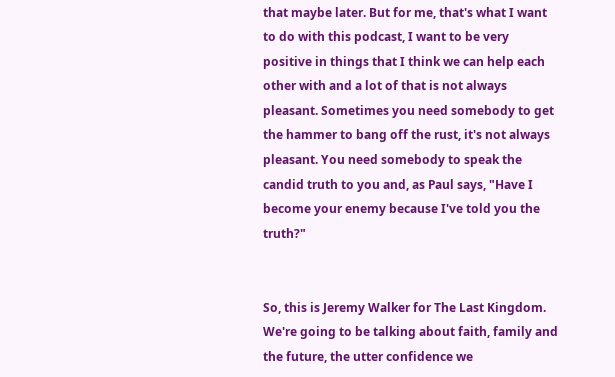that maybe later. But for me, that's what I want to do with this podcast, I want to be very positive in things that I think we can help each other with and a lot of that is not always pleasant. Sometimes you need somebody to get the hammer to bang off the rust, it's not always pleasant. You need somebody to speak the candid truth to you and, as Paul says, "Have I become your enemy because I've told you the truth?"


So, this is Jeremy Walker for The Last Kingdom. We're going to be talking about faith, family and the future, the utter confidence we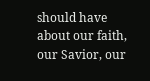should have about our faith, our Savior, our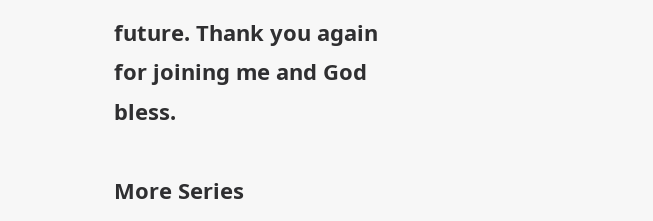future. Thank you again for joining me and God bless.

More Series